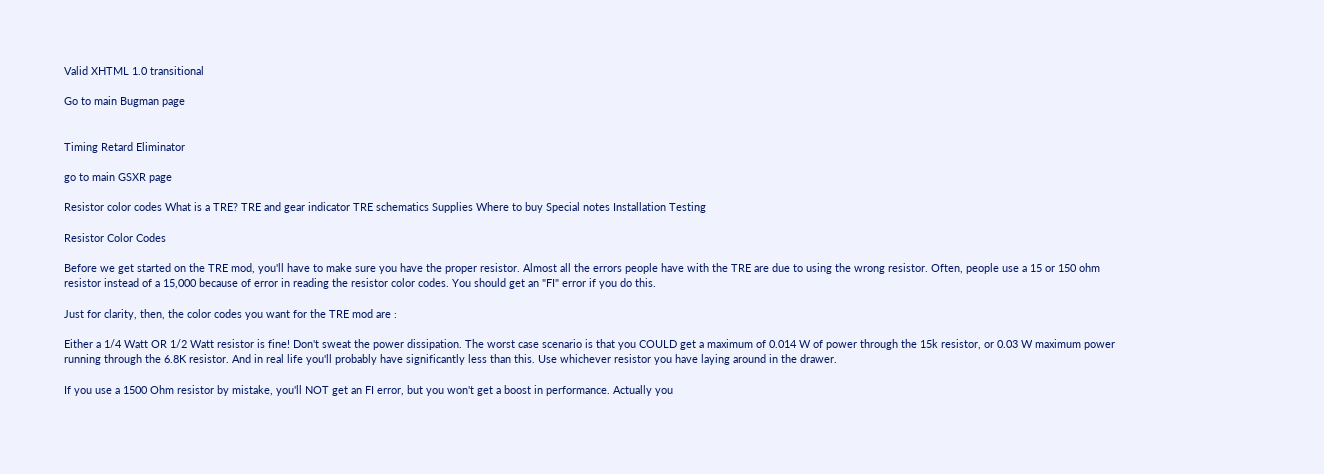Valid XHTML 1.0 transitional

Go to main Bugman page


Timing Retard Eliminator

go to main GSXR page

Resistor color codes What is a TRE? TRE and gear indicator TRE schematics Supplies Where to buy Special notes Installation Testing

Resistor Color Codes

Before we get started on the TRE mod, you'll have to make sure you have the proper resistor. Almost all the errors people have with the TRE are due to using the wrong resistor. Often, people use a 15 or 150 ohm resistor instead of a 15,000 because of error in reading the resistor color codes. You should get an "FI" error if you do this.

Just for clarity, then, the color codes you want for the TRE mod are :

Either a 1/4 Watt OR 1/2 Watt resistor is fine! Don't sweat the power dissipation. The worst case scenario is that you COULD get a maximum of 0.014 W of power through the 15k resistor, or 0.03 W maximum power running through the 6.8K resistor. And in real life you'll probably have significantly less than this. Use whichever resistor you have laying around in the drawer.

If you use a 1500 Ohm resistor by mistake, you'll NOT get an FI error, but you won't get a boost in performance. Actually you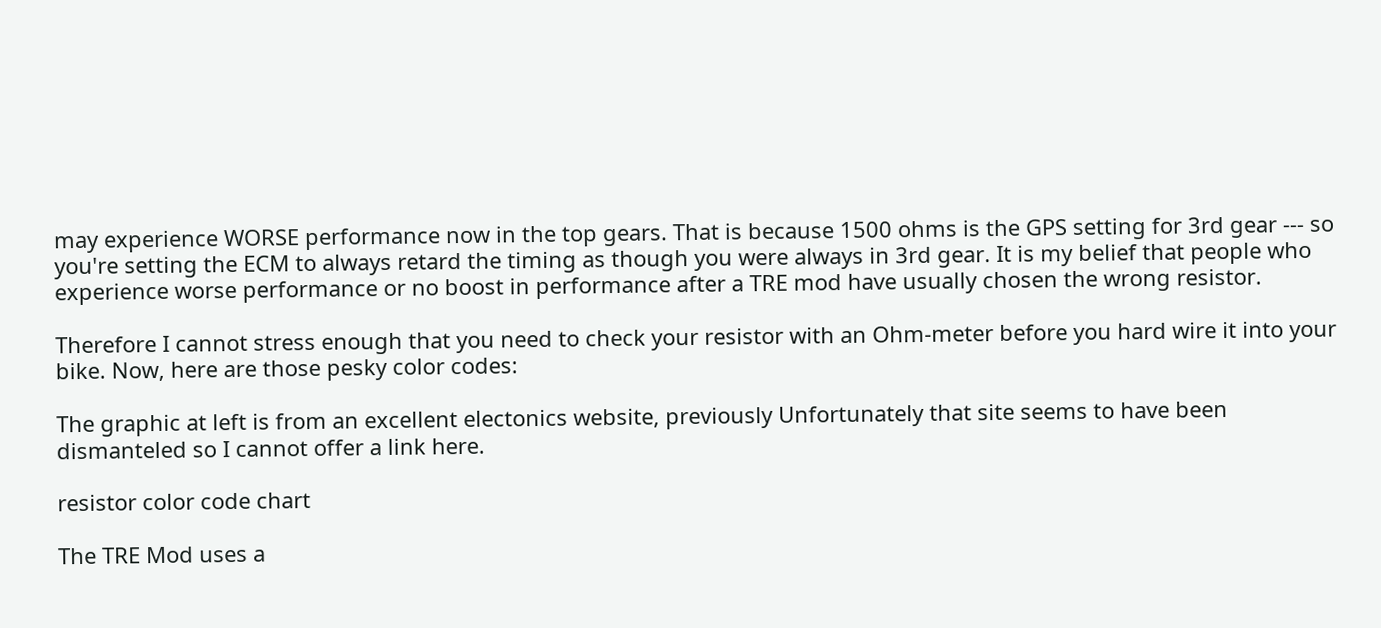may experience WORSE performance now in the top gears. That is because 1500 ohms is the GPS setting for 3rd gear --- so you're setting the ECM to always retard the timing as though you were always in 3rd gear. It is my belief that people who experience worse performance or no boost in performance after a TRE mod have usually chosen the wrong resistor.

Therefore I cannot stress enough that you need to check your resistor with an Ohm-meter before you hard wire it into your bike. Now, here are those pesky color codes:

The graphic at left is from an excellent electonics website, previously Unfortunately that site seems to have been dismanteled so I cannot offer a link here.

resistor color code chart

The TRE Mod uses a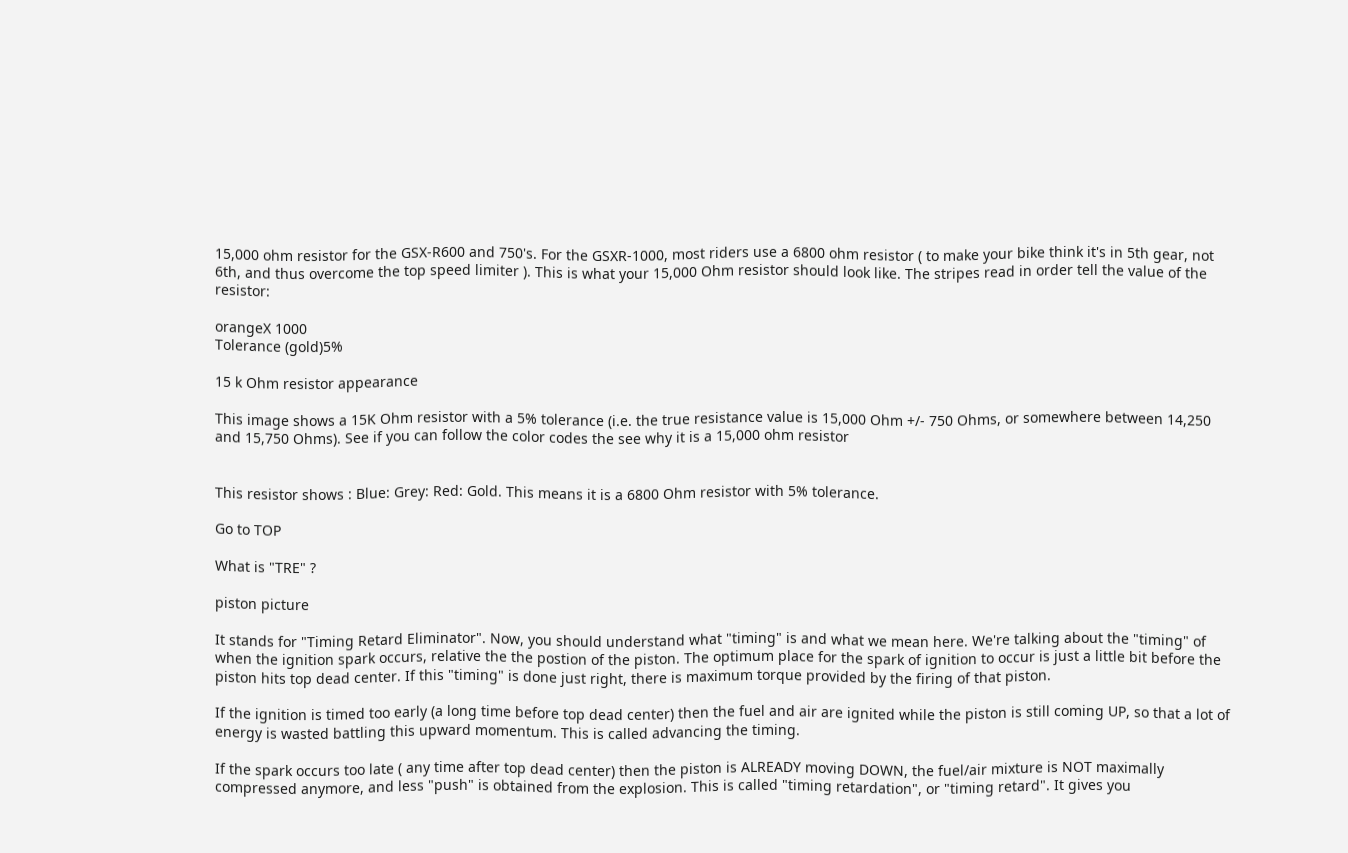15,000 ohm resistor for the GSX-R600 and 750's. For the GSXR-1000, most riders use a 6800 ohm resistor ( to make your bike think it's in 5th gear, not 6th, and thus overcome the top speed limiter ). This is what your 15,000 Ohm resistor should look like. The stripes read in order tell the value of the resistor:

orangeX 1000
Tolerance (gold)5%

15 k Ohm resistor appearance

This image shows a 15K Ohm resistor with a 5% tolerance (i.e. the true resistance value is 15,000 Ohm +/- 750 Ohms, or somewhere between 14,250 and 15,750 Ohms). See if you can follow the color codes the see why it is a 15,000 ohm resistor


This resistor shows : Blue: Grey: Red: Gold. This means it is a 6800 Ohm resistor with 5% tolerance.

Go to TOP

What is "TRE" ?

piston picture

It stands for "Timing Retard Eliminator". Now, you should understand what "timing" is and what we mean here. We're talking about the "timing" of when the ignition spark occurs, relative the the postion of the piston. The optimum place for the spark of ignition to occur is just a little bit before the piston hits top dead center. If this "timing" is done just right, there is maximum torque provided by the firing of that piston.

If the ignition is timed too early (a long time before top dead center) then the fuel and air are ignited while the piston is still coming UP, so that a lot of energy is wasted battling this upward momentum. This is called advancing the timing.

If the spark occurs too late ( any time after top dead center) then the piston is ALREADY moving DOWN, the fuel/air mixture is NOT maximally compressed anymore, and less "push" is obtained from the explosion. This is called "timing retardation", or "timing retard". It gives you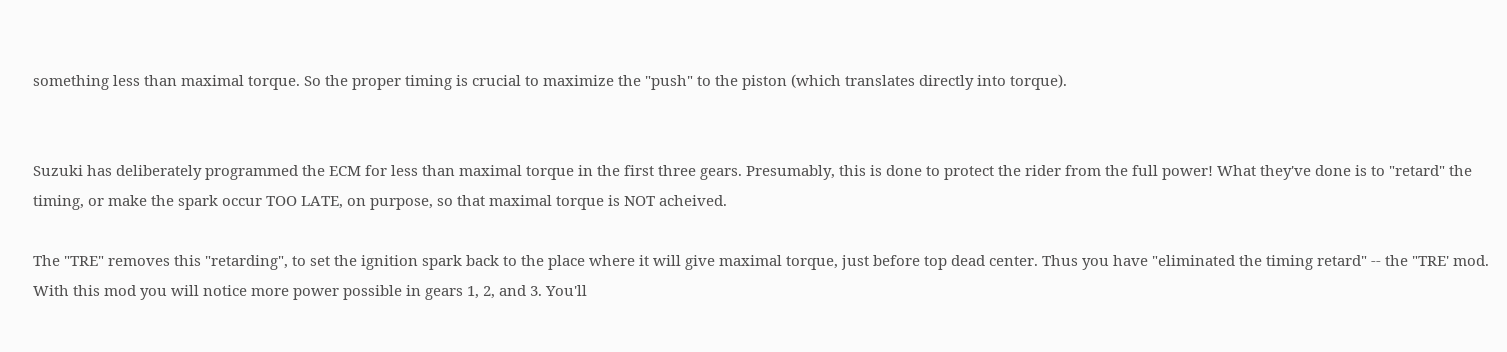something less than maximal torque. So the proper timing is crucial to maximize the "push" to the piston (which translates directly into torque).


Suzuki has deliberately programmed the ECM for less than maximal torque in the first three gears. Presumably, this is done to protect the rider from the full power! What they've done is to "retard" the timing, or make the spark occur TOO LATE, on purpose, so that maximal torque is NOT acheived.

The "TRE" removes this "retarding", to set the ignition spark back to the place where it will give maximal torque, just before top dead center. Thus you have "eliminated the timing retard" -- the "TRE' mod. With this mod you will notice more power possible in gears 1, 2, and 3. You'll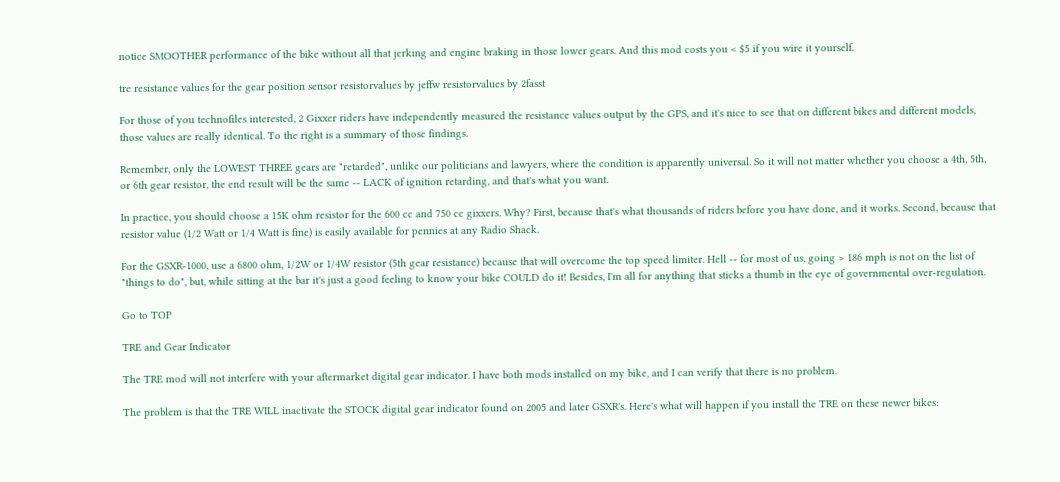notice SMOOTHER performance of the bike without all that jerking and engine braking in those lower gears. And this mod costs you < $5 if you wire it yourself.

tre resistance values for the gear position sensor resistorvalues by jeffw resistorvalues by 2fasst

For those of you technofiles interested, 2 Gixxer riders have independently measured the resistance values output by the GPS, and it's nice to see that on different bikes and different models, those values are really identical. To the right is a summary of those findings.

Remember, only the LOWEST THREE gears are "retarded", unlike our politicians and lawyers, where the condition is apparently universal. So it will not matter whether you choose a 4th, 5th, or 6th gear resistor, the end result will be the same -- LACK of ignition retarding, and that's what you want.

In practice, you should choose a 15K ohm resistor for the 600 cc and 750 cc gixxers. Why? First, because that's what thousands of riders before you have done, and it works. Second, because that resistor value (1/2 Watt or 1/4 Watt is fine) is easily available for pennies at any Radio Shack.

For the GSXR-1000, use a 6800 ohm, 1/2W or 1/4W resistor (5th gear resistance) because that will overcome the top speed limiter. Hell -- for most of us, going > 186 mph is not on the list of "things to do", but, while sitting at the bar it's just a good feeling to know your bike COULD do it! Besides, I'm all for anything that sticks a thumb in the eye of governmental over-regulation.

Go to TOP

TRE and Gear Indicator

The TRE mod will not interfere with your aftermarket digital gear indicator. I have both mods installed on my bike, and I can verify that there is no problem.

The problem is that the TRE WILL inactivate the STOCK digital gear indicator found on 2005 and later GSXR's. Here's what will happen if you install the TRE on these newer bikes: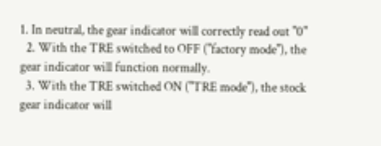1. In neutral, the gear indicator will correctly read out "0"
  2. With the TRE switched to OFF ("factory mode"), the gear indicator will function normally.
  3. With the TRE switched ON ("TRE mode"), the stock gear indicator will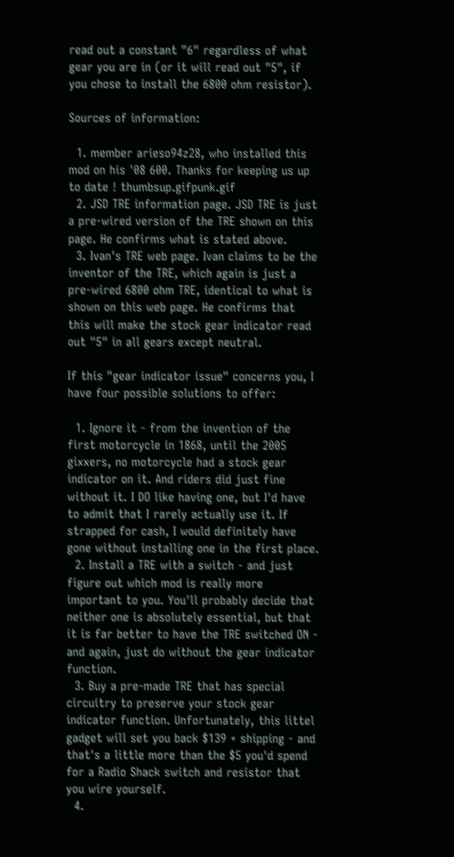read out a constant "6" regardless of what gear you are in (or it will read out "5", if you chose to install the 6800 ohm resistor).

Sources of information:

  1. member arieso94z28, who installed this mod on his '08 600. Thanks for keeping us up to date ! thumbsup.gifpunk.gif
  2. JSD TRE information page. JSD TRE is just a pre-wired version of the TRE shown on this page. He confirms what is stated above.
  3. Ivan's TRE web page. Ivan claims to be the inventor of the TRE, which again is just a pre-wired 6800 ohm TRE, identical to what is shown on this web page. He confirms that this will make the stock gear indicator read out "5" in all gears except neutral.

If this "gear indicator issue" concerns you, I have four possible solutions to offer:

  1. Ignore it - from the invention of the first motorcycle in 1868, until the 2005 gixxers, no motorcycle had a stock gear indicator on it. And riders did just fine without it. I DO like having one, but I'd have to admit that I rarely actually use it. If strapped for cash, I would definitely have gone without installing one in the first place.
  2. Install a TRE with a switch - and just figure out which mod is really more important to you. You'll probably decide that neither one is absolutely essential, but that it is far better to have the TRE switched ON - and again, just do without the gear indicator function.
  3. Buy a pre-made TRE that has special circuitry to preserve your stock gear indicator function. Unfortunately, this littel gadget will set you back $139 + shipping - and that's a little more than the $5 you'd spend for a Radio Shack switch and resistor that you wire yourself.
  4.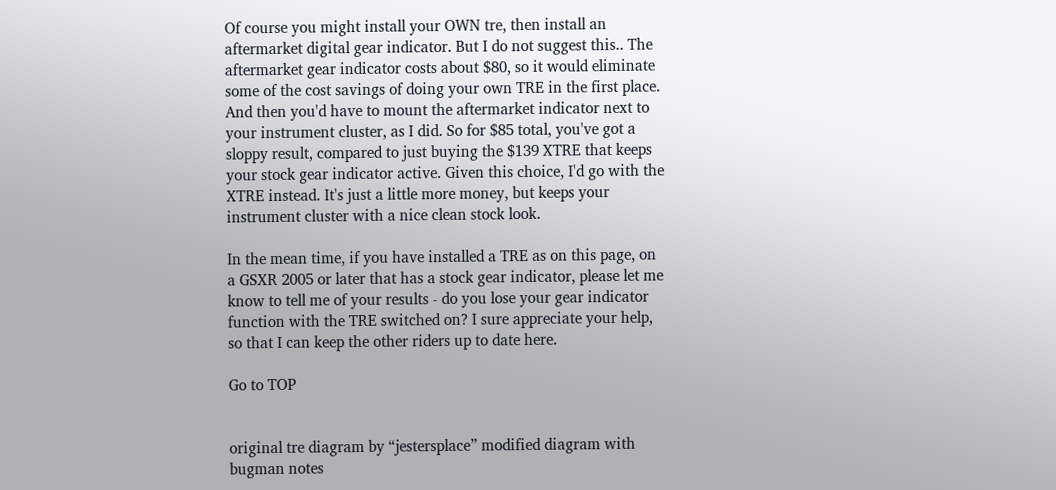Of course you might install your OWN tre, then install an aftermarket digital gear indicator. But I do not suggest this.. The aftermarket gear indicator costs about $80, so it would eliminate some of the cost savings of doing your own TRE in the first place. And then you'd have to mount the aftermarket indicator next to your instrument cluster, as I did. So for $85 total, you've got a sloppy result, compared to just buying the $139 XTRE that keeps your stock gear indicator active. Given this choice, I'd go with the XTRE instead. It's just a little more money, but keeps your instrument cluster with a nice clean stock look.

In the mean time, if you have installed a TRE as on this page, on a GSXR 2005 or later that has a stock gear indicator, please let me know to tell me of your results - do you lose your gear indicator function with the TRE switched on? I sure appreciate your help, so that I can keep the other riders up to date here.

Go to TOP


original tre diagram by “jestersplace” modified diagram with bugman notes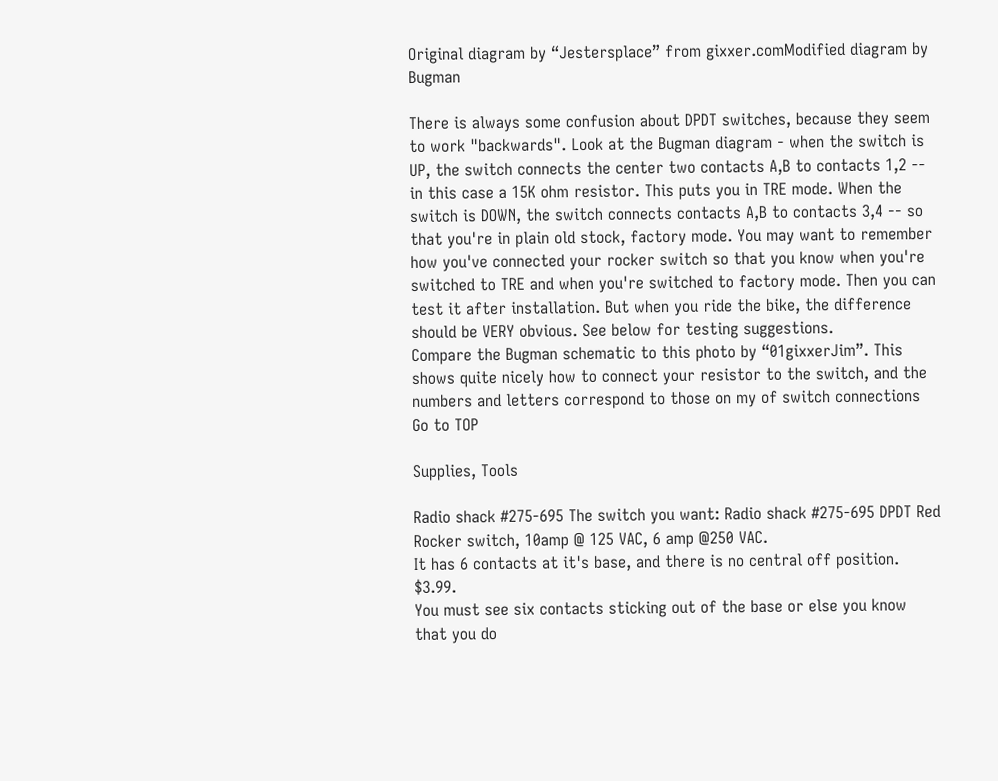Original diagram by “Jestersplace” from gixxer.comModified diagram by Bugman

There is always some confusion about DPDT switches, because they seem to work "backwards". Look at the Bugman diagram - when the switch is UP, the switch connects the center two contacts A,B to contacts 1,2 -- in this case a 15K ohm resistor. This puts you in TRE mode. When the switch is DOWN, the switch connects contacts A,B to contacts 3,4 -- so that you're in plain old stock, factory mode. You may want to remember how you've connected your rocker switch so that you know when you're switched to TRE and when you're switched to factory mode. Then you can test it after installation. But when you ride the bike, the difference should be VERY obvious. See below for testing suggestions.
Compare the Bugman schematic to this photo by “01gixxerJim”. This shows quite nicely how to connect your resistor to the switch, and the numbers and letters correspond to those on my of switch connections
Go to TOP

Supplies, Tools

Radio shack #275-695 The switch you want: Radio shack #275-695 DPDT Red Rocker switch, 10amp @ 125 VAC, 6 amp @250 VAC.
It has 6 contacts at it's base, and there is no central off position. $3.99.
You must see six contacts sticking out of the base or else you know that you do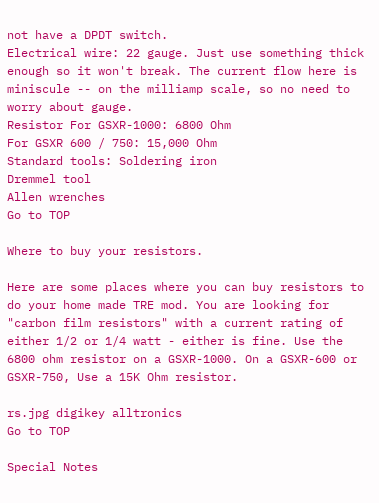not have a DPDT switch.
Electrical wire: 22 gauge. Just use something thick enough so it won't break. The current flow here is miniscule -- on the milliamp scale, so no need to worry about gauge.
Resistor For GSXR-1000: 6800 Ohm
For GSXR 600 / 750: 15,000 Ohm
Standard tools: Soldering iron
Dremmel tool
Allen wrenches
Go to TOP

Where to buy your resistors.

Here are some places where you can buy resistors to do your home made TRE mod. You are looking for "carbon film resistors" with a current rating of either 1/2 or 1/4 watt - either is fine. Use the 6800 ohm resistor on a GSXR-1000. On a GSXR-600 or GSXR-750, Use a 15K Ohm resistor.

rs.jpg digikey alltronics
Go to TOP

Special Notes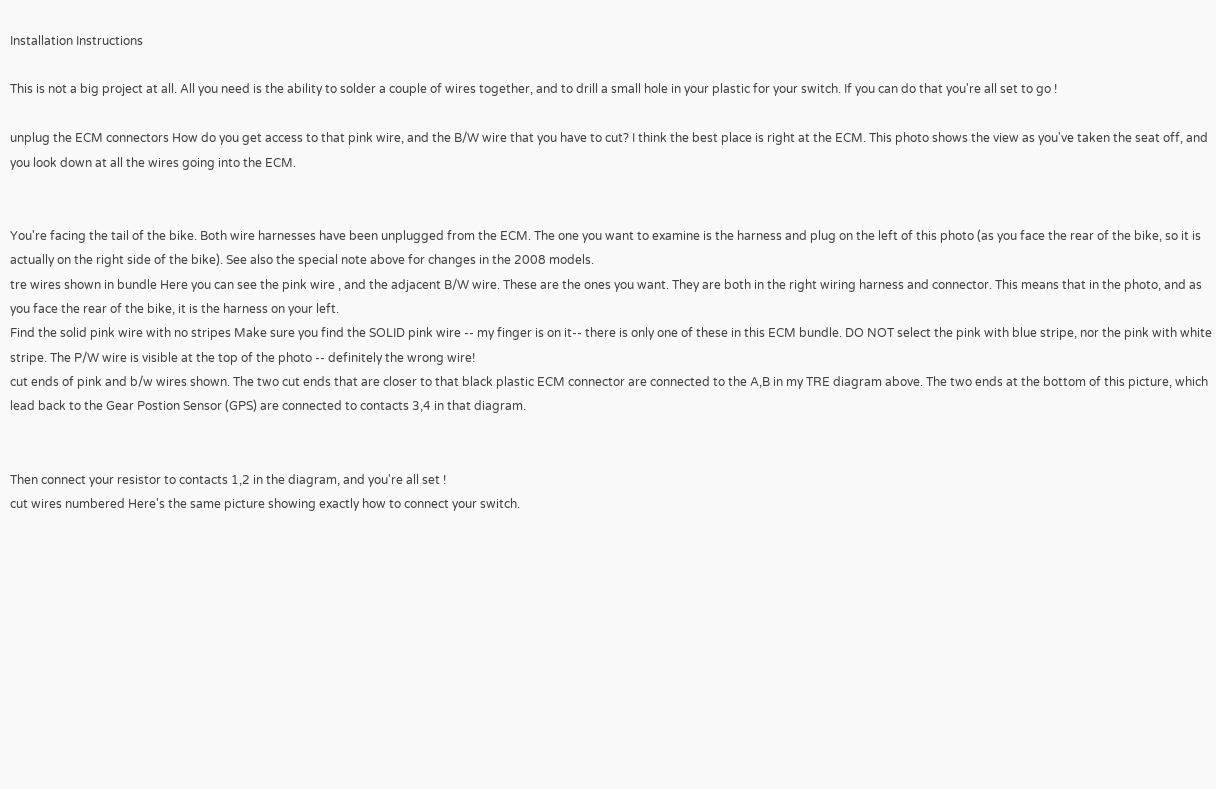Installation Instructions

This is not a big project at all. All you need is the ability to solder a couple of wires together, and to drill a small hole in your plastic for your switch. If you can do that you're all set to go !

unplug the ECM connectors How do you get access to that pink wire, and the B/W wire that you have to cut? I think the best place is right at the ECM. This photo shows the view as you've taken the seat off, and you look down at all the wires going into the ECM.


You're facing the tail of the bike. Both wire harnesses have been unplugged from the ECM. The one you want to examine is the harness and plug on the left of this photo (as you face the rear of the bike, so it is actually on the right side of the bike). See also the special note above for changes in the 2008 models.
tre wires shown in bundle Here you can see the pink wire , and the adjacent B/W wire. These are the ones you want. They are both in the right wiring harness and connector. This means that in the photo, and as you face the rear of the bike, it is the harness on your left.
Find the solid pink wire with no stripes Make sure you find the SOLID pink wire -- my finger is on it-- there is only one of these in this ECM bundle. DO NOT select the pink with blue stripe, nor the pink with white stripe. The P/W wire is visible at the top of the photo -- definitely the wrong wire!
cut ends of pink and b/w wires shown. The two cut ends that are closer to that black plastic ECM connector are connected to the A,B in my TRE diagram above. The two ends at the bottom of this picture, which lead back to the Gear Postion Sensor (GPS) are connected to contacts 3,4 in that diagram.


Then connect your resistor to contacts 1,2 in the diagram, and you're all set !
cut wires numbered Here's the same picture showing exactly how to connect your switch.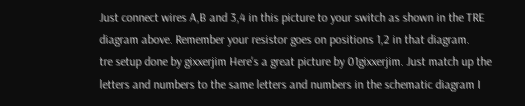Just connect wires A,B and 3,4 in this picture to your switch as shown in the TRE diagram above. Remember your resistor goes on positions 1,2 in that diagram.
tre setup done by gixxerjim Here's a great picture by 01gixxerjim. Just match up the letters and numbers to the same letters and numbers in the schematic diagram I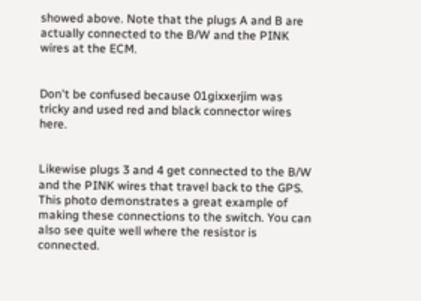showed above. Note that the plugs A and B are actually connected to the B/W and the PINK wires at the ECM.


Don't be confused because 01gixxerjim was tricky and used red and black connector wires here.


Likewise plugs 3 and 4 get connected to the B/W and the PINK wires that travel back to the GPS. This photo demonstrates a great example of making these connections to the switch. You can also see quite well where the resistor is connected.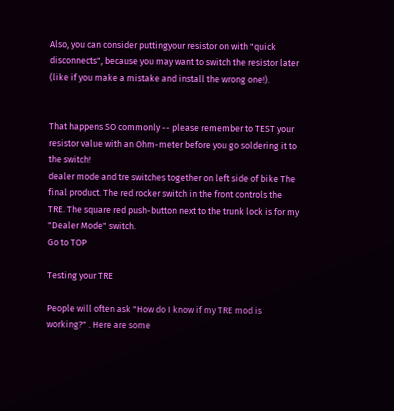Also, you can consider puttingyour resistor on with "quick disconnects", because you may want to switch the resistor later (like if you make a mistake and install the wrong one!).


That happens SO commonly -- please remember to TEST your resistor value with an Ohm-meter before you go soldering it to the switch!
dealer mode and tre switches together on left side of bike The final product. The red rocker switch in the front controls the TRE. The square red push-button next to the trunk lock is for my "Dealer Mode" switch.
Go to TOP

Testing your TRE

People will often ask "How do I know if my TRE mod is working?" . Here are some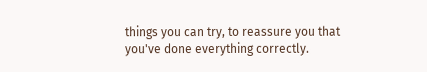things you can try, to reassure you that you've done everything correctly.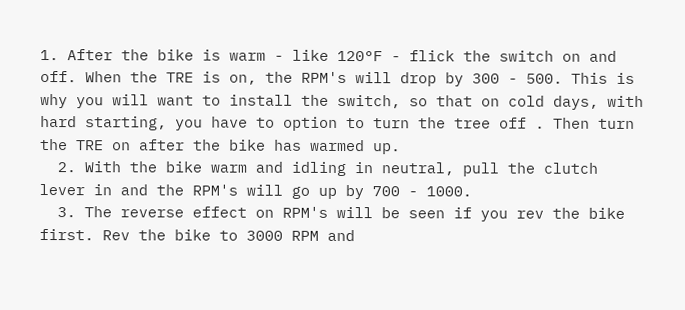1. After the bike is warm - like 120°F - flick the switch on and off. When the TRE is on, the RPM's will drop by 300 - 500. This is why you will want to install the switch, so that on cold days, with hard starting, you have to option to turn the tree off . Then turn the TRE on after the bike has warmed up.
  2. With the bike warm and idling in neutral, pull the clutch lever in and the RPM's will go up by 700 - 1000.
  3. The reverse effect on RPM's will be seen if you rev the bike first. Rev the bike to 3000 RPM and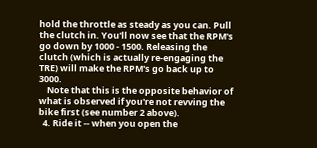hold the throttle as steady as you can. Pull the clutch in. You'll now see that the RPM's go down by 1000 - 1500. Releasing the clutch (which is actually re-engaging the TRE) will make the RPM's go back up to 3000.
    Note that this is the opposite behavior of what is observed if you're not revving the bike first (see number 2 above).
  4. Ride it -- when you open the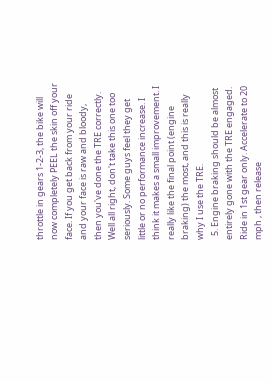throttle in gears 1-2-3, the bike will now completely PEEL the skin off your face. If you get back from your ride and your face is raw and bloody, then you've done the TRE correctly. Well all right, don't take this one too seriously. Some guys feel they get little or no performance increase. I think it makes a small improvement. I really like the final point (engine braking) the most, and this is really why I use the TRE.
  5. Engine braking should be almost entirely gone with the TRE engaged. Ride in 1st gear only. Accelerate to 20 mph , then release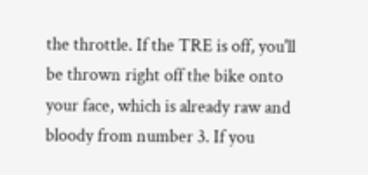the throttle. If the TRE is off, you'll be thrown right off the bike onto your face, which is already raw and bloody from number 3. If you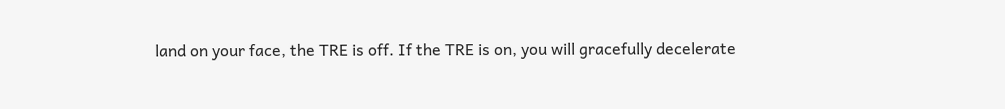land on your face, the TRE is off. If the TRE is on, you will gracefully decelerate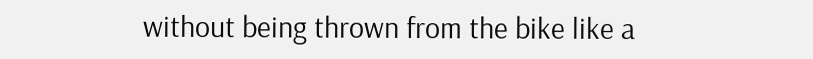without being thrown from the bike like a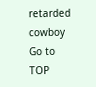retarded cowboy
Go to TOP